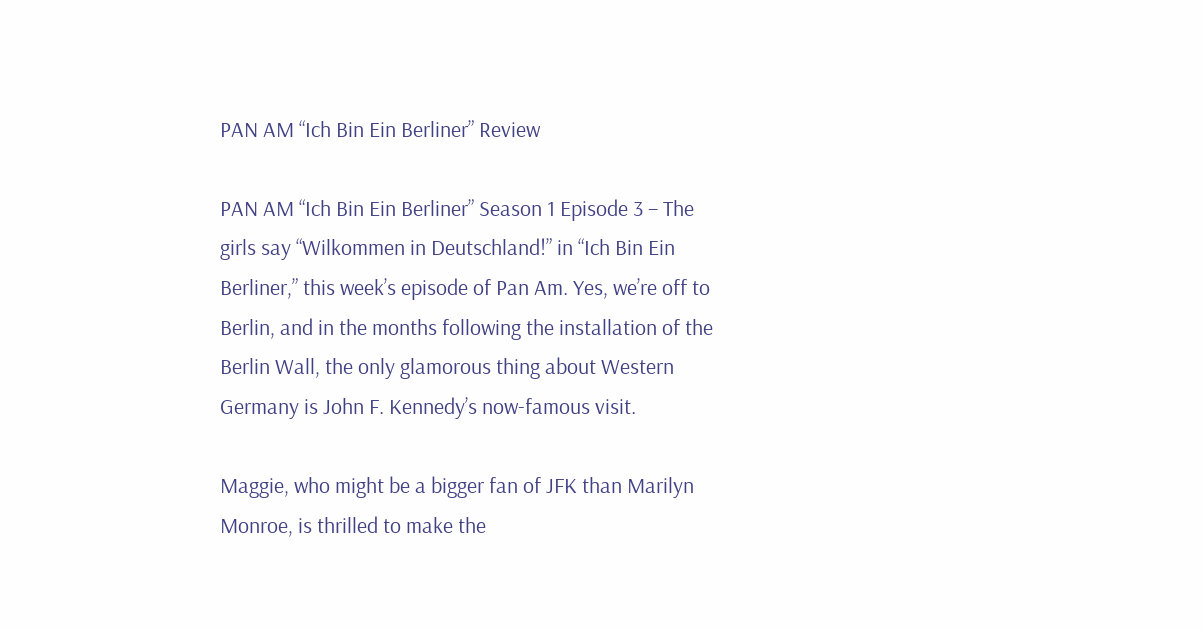PAN AM “Ich Bin Ein Berliner” Review

PAN AM “Ich Bin Ein Berliner” Season 1 Episode 3 – The girls say “Wilkommen in Deutschland!” in “Ich Bin Ein Berliner,” this week’s episode of Pan Am. Yes, we’re off to Berlin, and in the months following the installation of the Berlin Wall, the only glamorous thing about Western Germany is John F. Kennedy’s now-famous visit.

Maggie, who might be a bigger fan of JFK than Marilyn Monroe, is thrilled to make the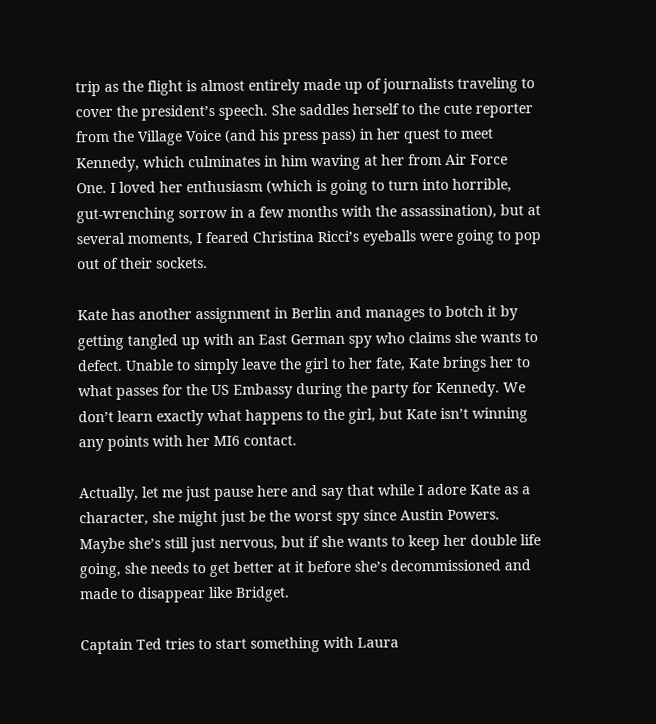trip as the flight is almost entirely made up of journalists traveling to cover the president’s speech. She saddles herself to the cute reporter from the Village Voice (and his press pass) in her quest to meet Kennedy, which culminates in him waving at her from Air Force One. I loved her enthusiasm (which is going to turn into horrible, gut-wrenching sorrow in a few months with the assassination), but at several moments, I feared Christina Ricci’s eyeballs were going to pop out of their sockets.

Kate has another assignment in Berlin and manages to botch it by getting tangled up with an East German spy who claims she wants to defect. Unable to simply leave the girl to her fate, Kate brings her to what passes for the US Embassy during the party for Kennedy. We don’t learn exactly what happens to the girl, but Kate isn’t winning any points with her MI6 contact.

Actually, let me just pause here and say that while I adore Kate as a character, she might just be the worst spy since Austin Powers. Maybe she’s still just nervous, but if she wants to keep her double life going, she needs to get better at it before she’s decommissioned and made to disappear like Bridget.

Captain Ted tries to start something with Laura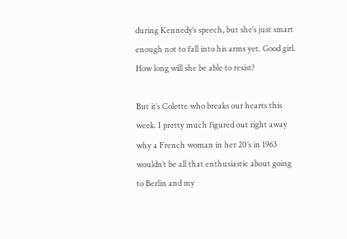during Kennedy’s speech, but she’s just smart enough not to fall into his arms yet. Good girl. How long will she be able to resist?

But it’s Colette who breaks our hearts this week. I pretty much figured out right away why a French woman in her 20’s in 1963 wouldn’t be all that enthusiastic about going to Berlin and my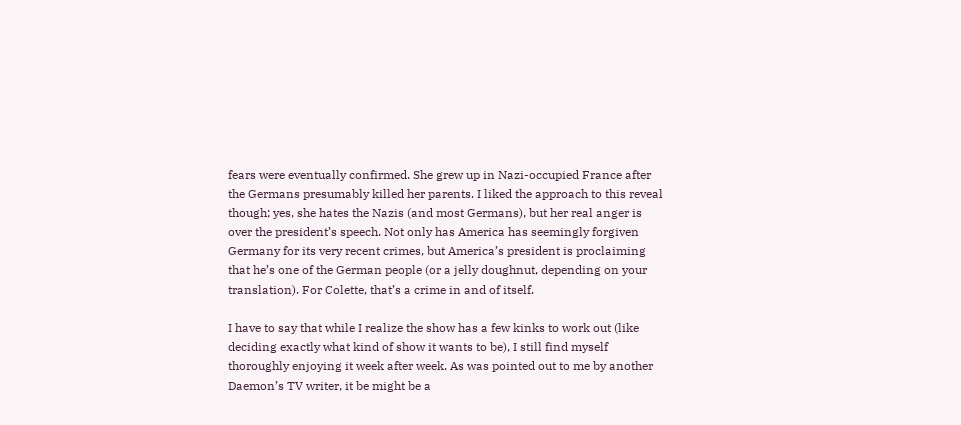fears were eventually confirmed. She grew up in Nazi-occupied France after the Germans presumably killed her parents. I liked the approach to this reveal though; yes, she hates the Nazis (and most Germans), but her real anger is over the president’s speech. Not only has America has seemingly forgiven Germany for its very recent crimes, but America’s president is proclaiming that he’s one of the German people (or a jelly doughnut, depending on your translation). For Colette, that’s a crime in and of itself.

I have to say that while I realize the show has a few kinks to work out (like deciding exactly what kind of show it wants to be), I still find myself thoroughly enjoying it week after week. As was pointed out to me by another Daemon’s TV writer, it be might be a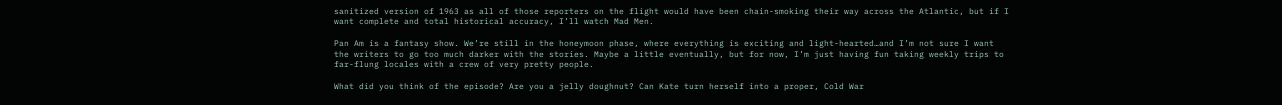sanitized version of 1963 as all of those reporters on the flight would have been chain-smoking their way across the Atlantic, but if I want complete and total historical accuracy, I’ll watch Mad Men.

Pan Am is a fantasy show. We’re still in the honeymoon phase, where everything is exciting and light-hearted…and I’m not sure I want the writers to go too much darker with the stories. Maybe a little eventually, but for now, I’m just having fun taking weekly trips to far-flung locales with a crew of very pretty people.

What did you think of the episode? Are you a jelly doughnut? Can Kate turn herself into a proper, Cold War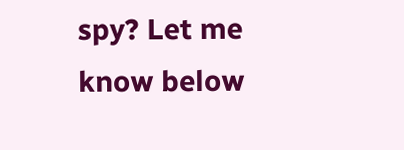spy? Let me know below